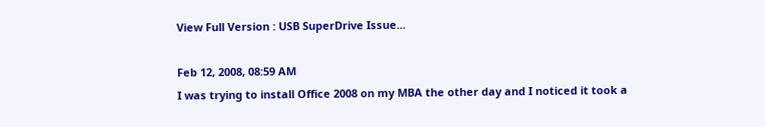View Full Version : USB SuperDrive Issue...

Feb 12, 2008, 08:59 AM
I was trying to install Office 2008 on my MBA the other day and I noticed it took a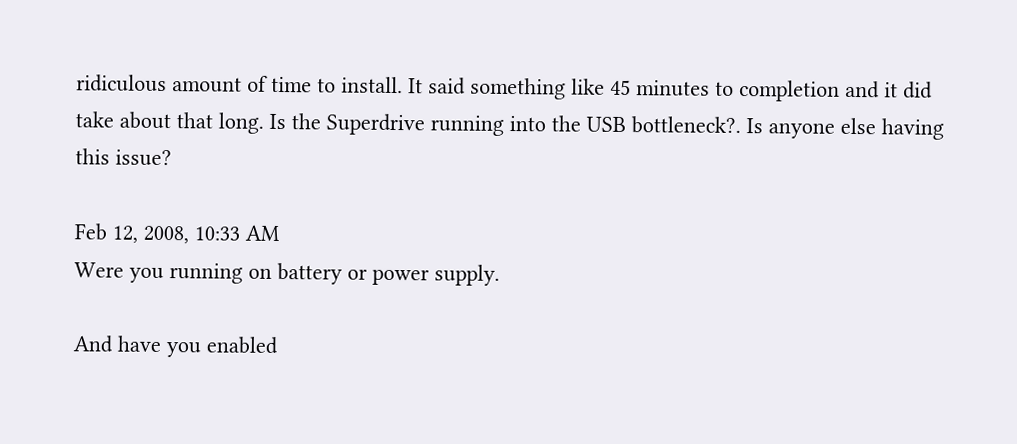ridiculous amount of time to install. It said something like 45 minutes to completion and it did take about that long. Is the Superdrive running into the USB bottleneck?. Is anyone else having this issue?

Feb 12, 2008, 10:33 AM
Were you running on battery or power supply.

And have you enabled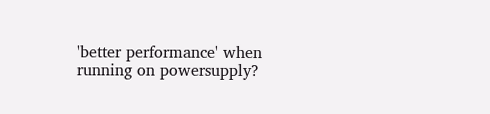'better performance' when running on powersupply?